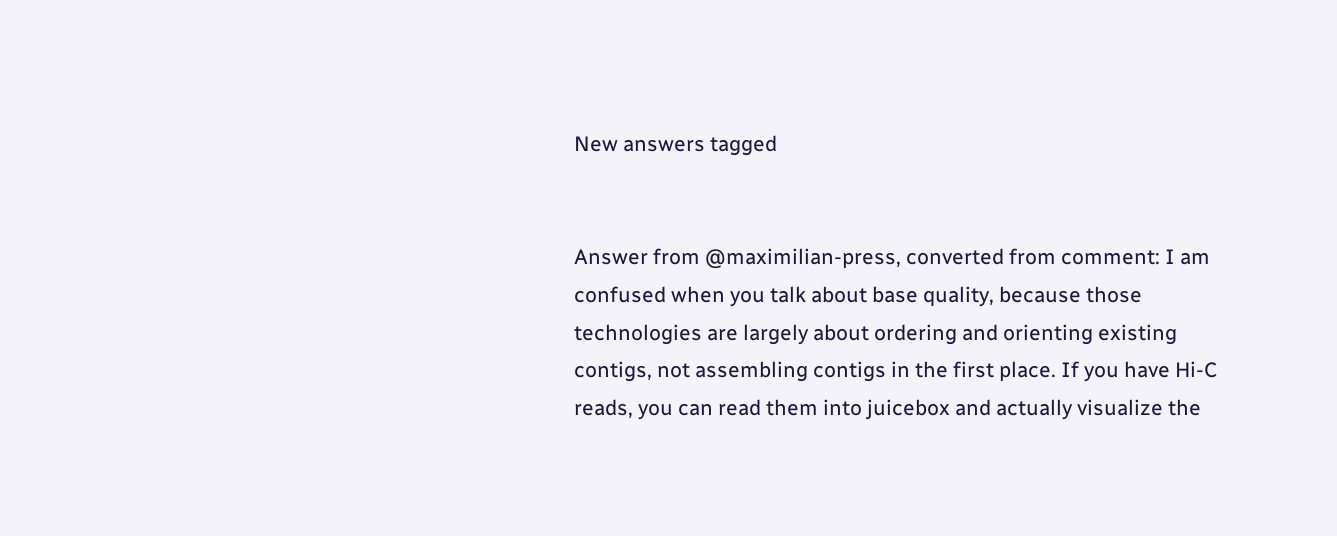New answers tagged


Answer from @maximilian-press, converted from comment: I am confused when you talk about base quality, because those technologies are largely about ordering and orienting existing contigs, not assembling contigs in the first place. If you have Hi-C reads, you can read them into juicebox and actually visualize the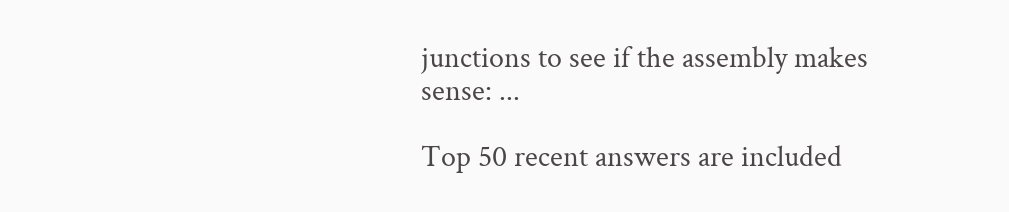junctions to see if the assembly makes sense: ...

Top 50 recent answers are included